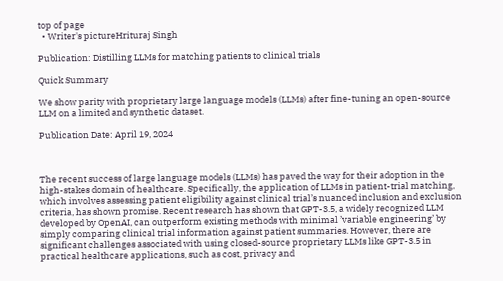top of page
  • Writer's pictureHrituraj Singh

Publication: Distilling LLMs for matching patients to clinical trials

Quick Summary

We show parity with proprietary large language models (LLMs) after fine-tuning an open-source LLM on a limited and synthetic dataset.

Publication Date: April 19, 2024



The recent success of large language models (LLMs) has paved the way for their adoption in the high-stakes domain of healthcare. Specifically, the application of LLMs in patient-trial matching, which involves assessing patient eligibility against clinical trial’s nuanced inclusion and exclusion criteria, has shown promise. Recent research has shown that GPT-3.5, a widely recognized LLM developed by OpenAI, can outperform existing methods with minimal ’variable engineering’ by simply comparing clinical trial information against patient summaries. However, there are significant challenges associated with using closed-source proprietary LLMs like GPT-3.5 in practical healthcare applications, such as cost, privacy and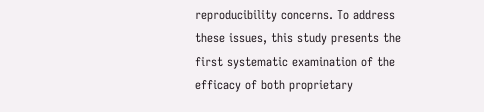reproducibility concerns. To address these issues, this study presents the first systematic examination of the efficacy of both proprietary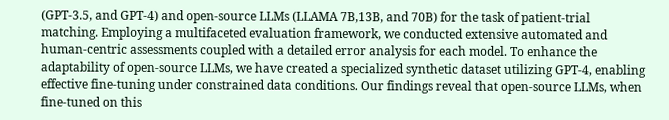(GPT-3.5, and GPT-4) and open-source LLMs (LLAMA 7B,13B, and 70B) for the task of patient-trial matching. Employing a multifaceted evaluation framework, we conducted extensive automated and human-centric assessments coupled with a detailed error analysis for each model. To enhance the adaptability of open-source LLMs, we have created a specialized synthetic dataset utilizing GPT-4, enabling effective fine-tuning under constrained data conditions. Our findings reveal that open-source LLMs, when fine-tuned on this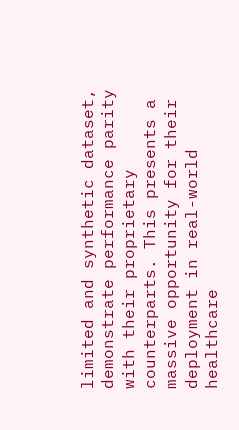limited and synthetic dataset, demonstrate performance parity with their proprietary counterparts. This presents a massive opportunity for their deployment in real-world healthcare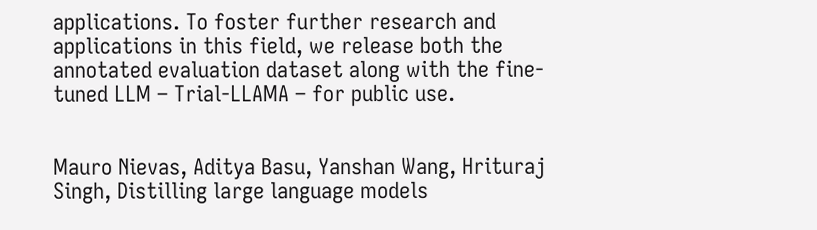applications. To foster further research and applications in this field, we release both the annotated evaluation dataset along with the fine-tuned LLM – Trial-LLAMA – for public use.


Mauro Nievas, Aditya Basu, Yanshan Wang, Hrituraj Singh, Distilling large language models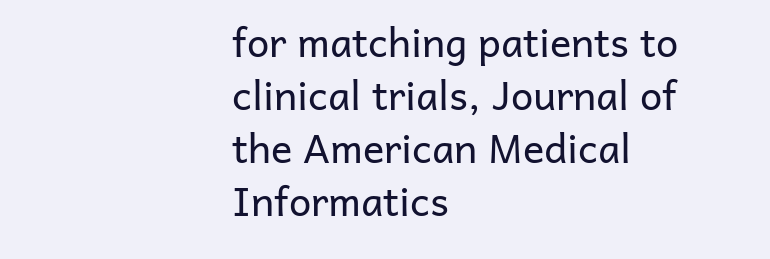for matching patients to clinical trials, Journal of the American Medical Informatics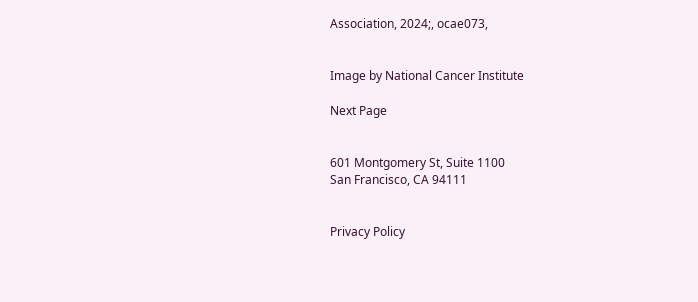Association, 2024;, ocae073,


Image by National Cancer Institute

Next Page


601 Montgomery St, Suite 1100
San Francisco, CA 94111


Privacy Policy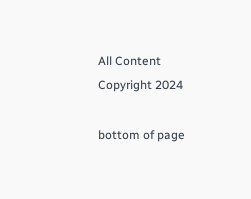All Content Copyright 2024

bottom of page